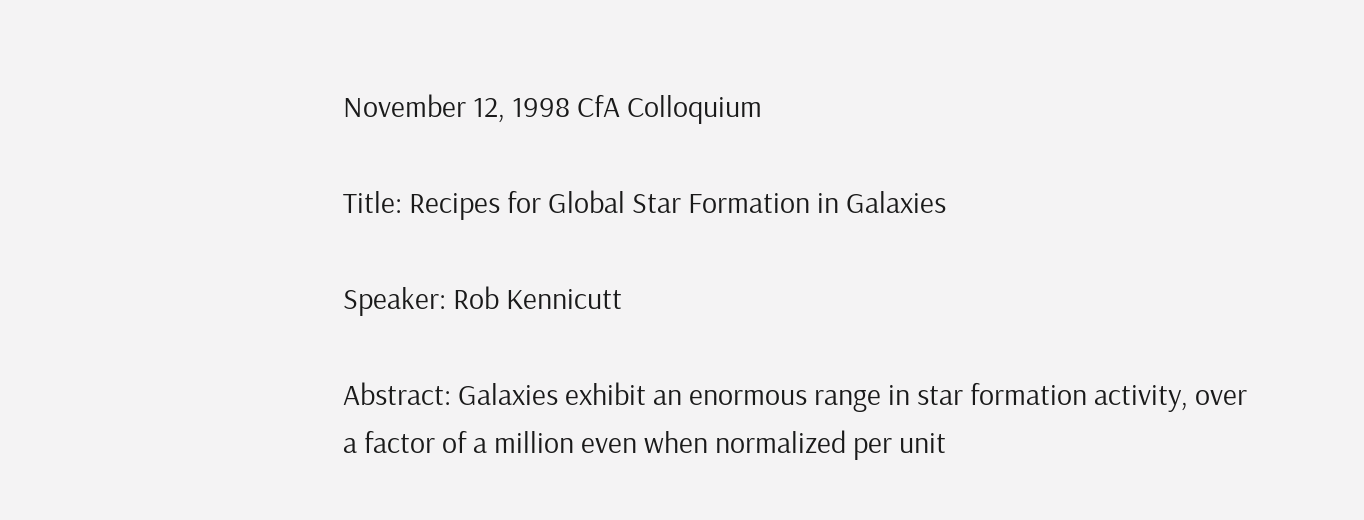November 12, 1998 CfA Colloquium

Title: Recipes for Global Star Formation in Galaxies

Speaker: Rob Kennicutt

Abstract: Galaxies exhibit an enormous range in star formation activity, over a factor of a million even when normalized per unit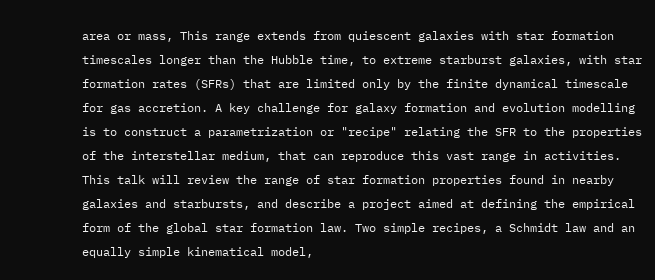area or mass, This range extends from quiescent galaxies with star formation timescales longer than the Hubble time, to extreme starburst galaxies, with star formation rates (SFRs) that are limited only by the finite dynamical timescale for gas accretion. A key challenge for galaxy formation and evolution modelling is to construct a parametrization or "recipe" relating the SFR to the properties of the interstellar medium, that can reproduce this vast range in activities. This talk will review the range of star formation properties found in nearby galaxies and starbursts, and describe a project aimed at defining the empirical form of the global star formation law. Two simple recipes, a Schmidt law and an equally simple kinematical model,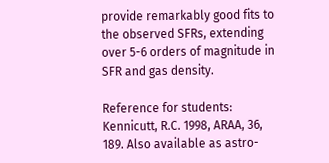provide remarkably good fits to the observed SFRs, extending over 5-6 orders of magnitude in SFR and gas density.

Reference for students: Kennicutt, R.C. 1998, ARAA, 36, 189. Also available as astro-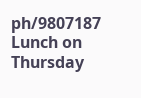ph/9807187 Lunch on Thursday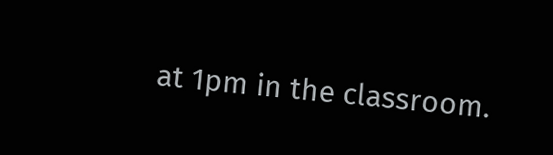at 1pm in the classroom.